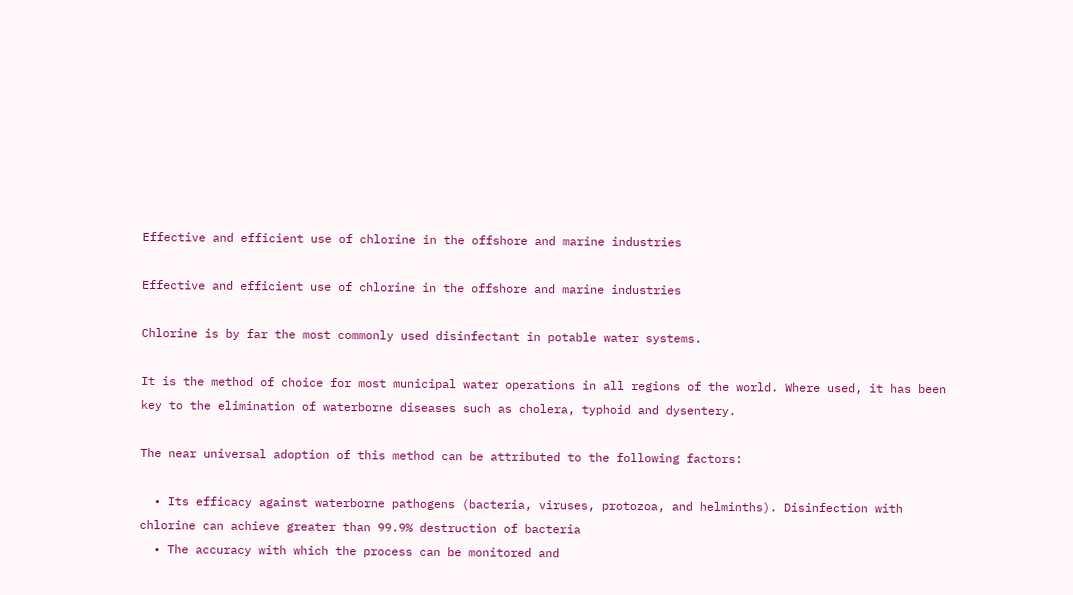Effective and efficient use of chlorine in the offshore and marine industries

Effective and efficient use of chlorine in the offshore and marine industries

Chlorine is by far the most commonly used disinfectant in potable water systems.

It is the method of choice for most municipal water operations in all regions of the world. Where used, it has been key to the elimination of waterborne diseases such as cholera, typhoid and dysentery.

The near universal adoption of this method can be attributed to the following factors:

  • Its efficacy against waterborne pathogens (bacteria, viruses, protozoa, and helminths). Disinfection with chlorine can achieve greater than 99.9% destruction of bacteria
  • The accuracy with which the process can be monitored and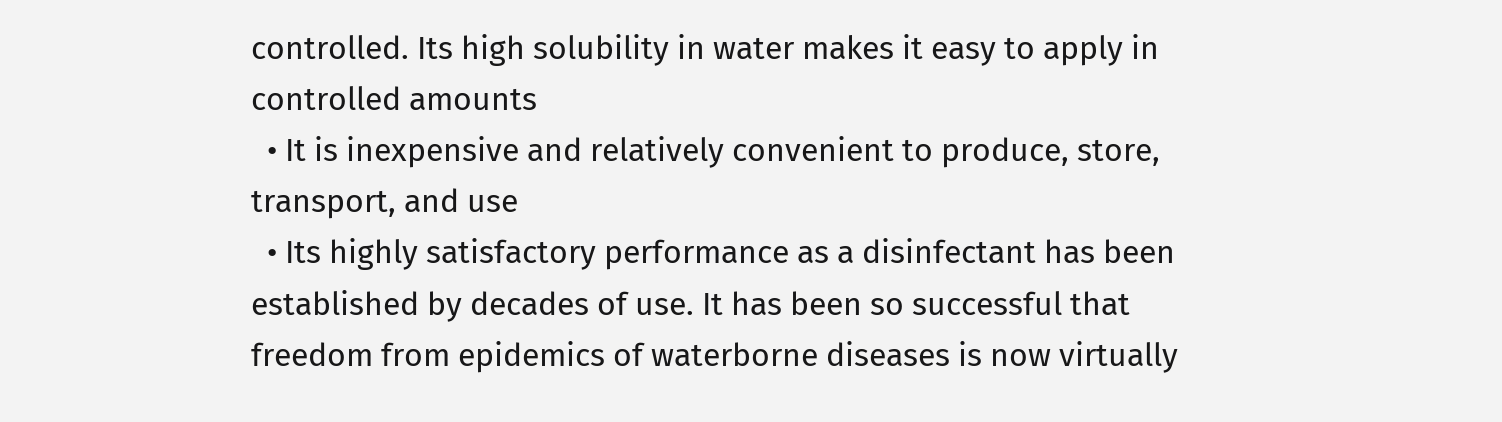controlled. Its high solubility in water makes it easy to apply in controlled amounts
  • It is inexpensive and relatively convenient to produce, store, transport, and use
  • Its highly satisfactory performance as a disinfectant has been established by decades of use. It has been so successful that freedom from epidemics of waterborne diseases is now virtually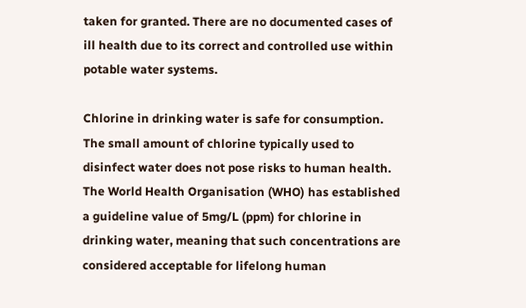taken for granted. There are no documented cases of ill health due to its correct and controlled use within potable water systems.

Chlorine in drinking water is safe for consumption. The small amount of chlorine typically used to disinfect water does not pose risks to human health. The World Health Organisation (WHO) has established a guideline value of 5mg/L (ppm) for chlorine in drinking water, meaning that such concentrations are considered acceptable for lifelong human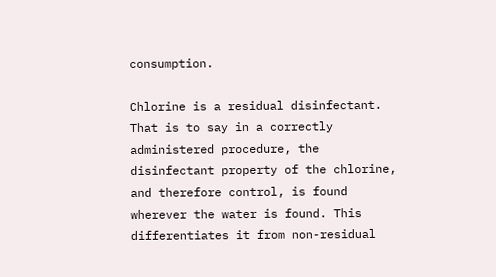consumption.

Chlorine is a residual disinfectant. That is to say in a correctly administered procedure, the disinfectant property of the chlorine, and therefore control, is found wherever the water is found. This differentiates it from non-residual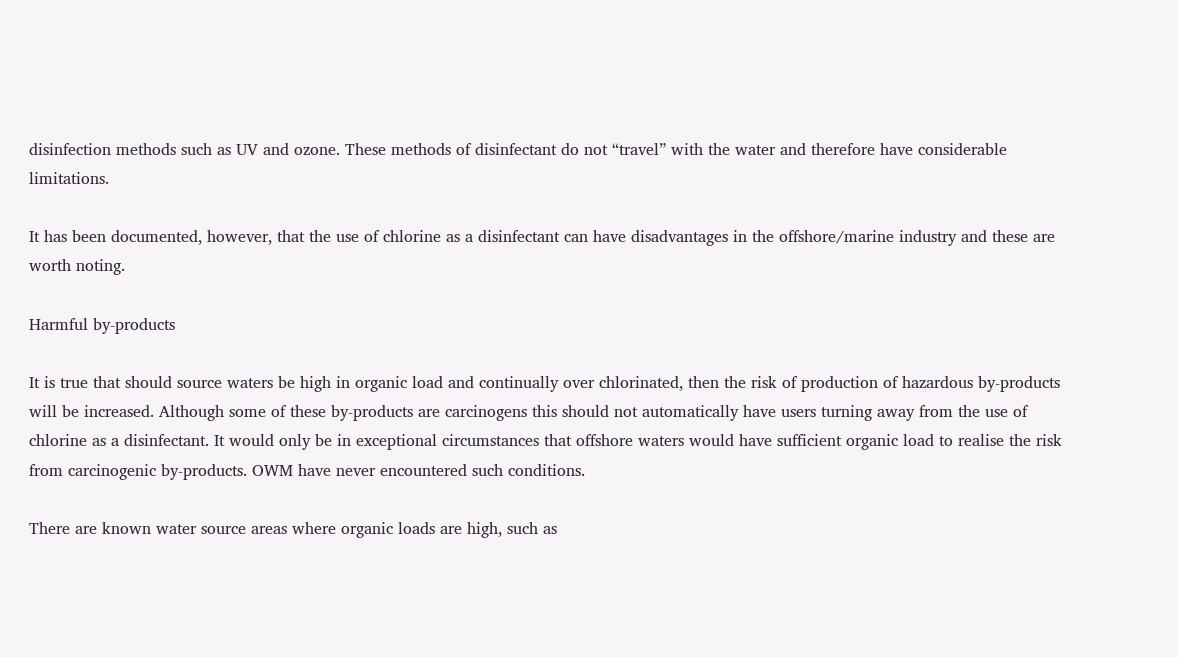disinfection methods such as UV and ozone. These methods of disinfectant do not “travel” with the water and therefore have considerable limitations.

It has been documented, however, that the use of chlorine as a disinfectant can have disadvantages in the offshore/marine industry and these are worth noting.

Harmful by-products

It is true that should source waters be high in organic load and continually over chlorinated, then the risk of production of hazardous by-products will be increased. Although some of these by-products are carcinogens this should not automatically have users turning away from the use of chlorine as a disinfectant. It would only be in exceptional circumstances that offshore waters would have sufficient organic load to realise the risk from carcinogenic by-products. OWM have never encountered such conditions.

There are known water source areas where organic loads are high, such as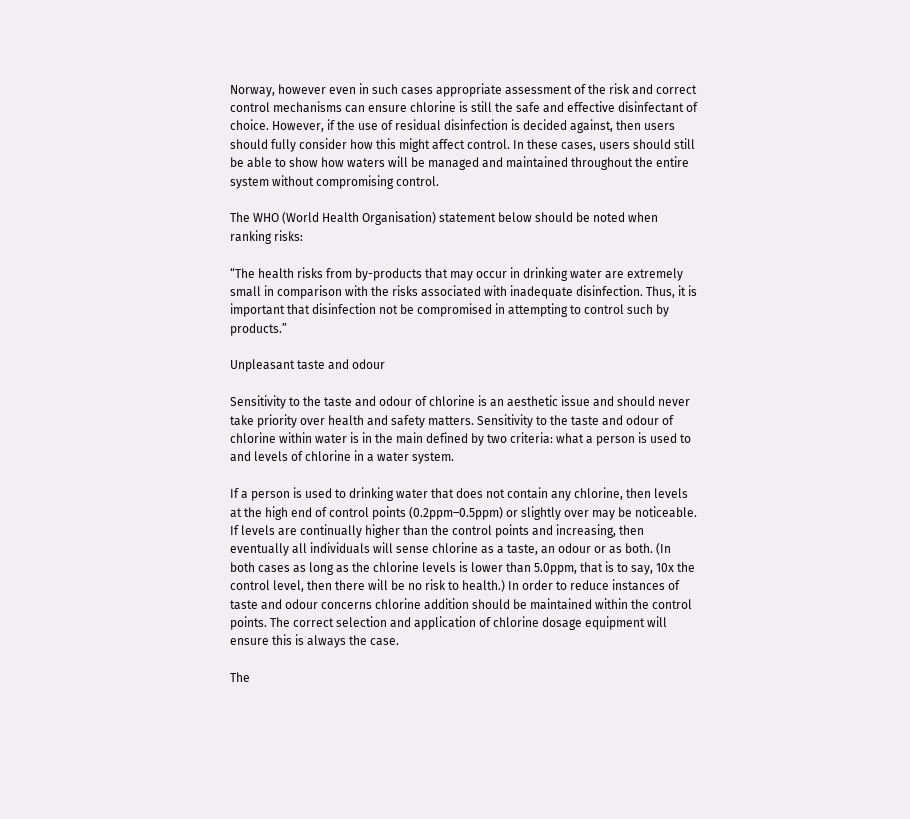Norway, however even in such cases appropriate assessment of the risk and correct control mechanisms can ensure chlorine is still the safe and effective disinfectant of choice. However, if the use of residual disinfection is decided against, then users should fully consider how this might affect control. In these cases, users should still be able to show how waters will be managed and maintained throughout the entire system without compromising control.

The WHO (World Health Organisation) statement below should be noted when ranking risks:

“The health risks from by-products that may occur in drinking water are extremely small in comparison with the risks associated with inadequate disinfection. Thus, it is important that disinfection not be compromised in attempting to control such by products.”

Unpleasant taste and odour

Sensitivity to the taste and odour of chlorine is an aesthetic issue and should never take priority over health and safety matters. Sensitivity to the taste and odour of chlorine within water is in the main defined by two criteria: what a person is used to and levels of chlorine in a water system.

If a person is used to drinking water that does not contain any chlorine, then levels at the high end of control points (0.2ppm–0.5ppm) or slightly over may be noticeable. If levels are continually higher than the control points and increasing, then eventually all individuals will sense chlorine as a taste, an odour or as both. (In both cases as long as the chlorine levels is lower than 5.0ppm, that is to say, 10x the control level, then there will be no risk to health.) In order to reduce instances of taste and odour concerns chlorine addition should be maintained within the control points. The correct selection and application of chlorine dosage equipment will ensure this is always the case.

The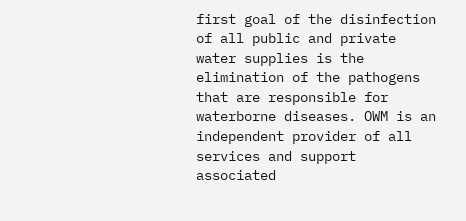first goal of the disinfection of all public and private water supplies is the elimination of the pathogens that are responsible for waterborne diseases. OWM is an independent provider of all services and support associated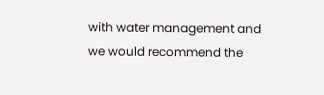with water management and we would recommend the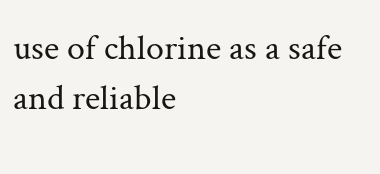use of chlorine as a safe and reliable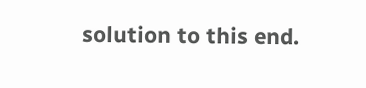solution to this end.